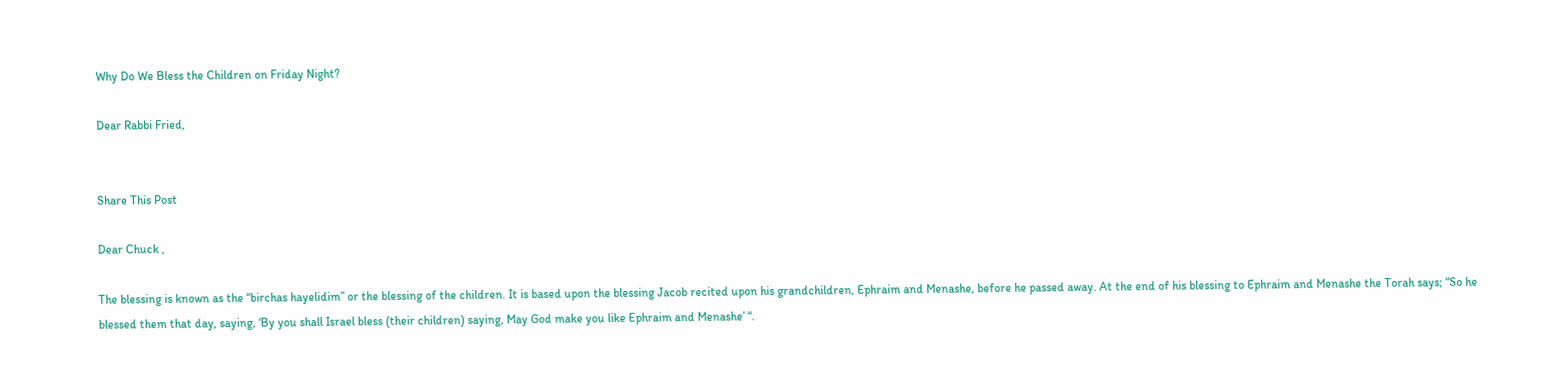Why Do We Bless the Children on Friday Night?

Dear Rabbi Fried,


Share This Post

Dear Chuck ,

The blessing is known as the “birchas hayelidim” or the blessing of the children. It is based upon the blessing Jacob recited upon his grandchildren, Ephraim and Menashe, before he passed away. At the end of his blessing to Ephraim and Menashe the Torah says; “So he blessed them that day, saying, ‘By you shall Israel bless (their children) saying, May God make you like Ephraim and Menashe’ “.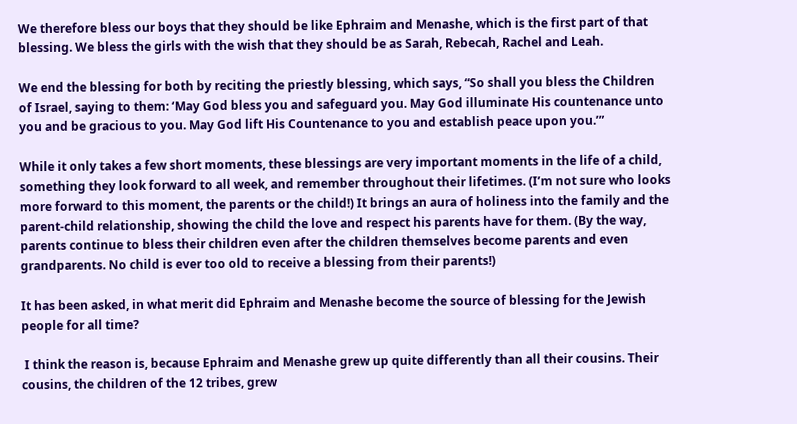We therefore bless our boys that they should be like Ephraim and Menashe, which is the first part of that blessing. We bless the girls with the wish that they should be as Sarah, Rebecah, Rachel and Leah.

We end the blessing for both by reciting the priestly blessing, which says, “So shall you bless the Children of Israel, saying to them: ‘May God bless you and safeguard you. May God illuminate His countenance unto you and be gracious to you. May God lift His Countenance to you and establish peace upon you.’”

While it only takes a few short moments, these blessings are very important moments in the life of a child, something they look forward to all week, and remember throughout their lifetimes. (I’m not sure who looks more forward to this moment, the parents or the child!) It brings an aura of holiness into the family and the parent-child relationship, showing the child the love and respect his parents have for them. (By the way, parents continue to bless their children even after the children themselves become parents and even grandparents. No child is ever too old to receive a blessing from their parents!)

It has been asked, in what merit did Ephraim and Menashe become the source of blessing for the Jewish people for all time?

 I think the reason is, because Ephraim and Menashe grew up quite differently than all their cousins. Their cousins, the children of the 12 tribes, grew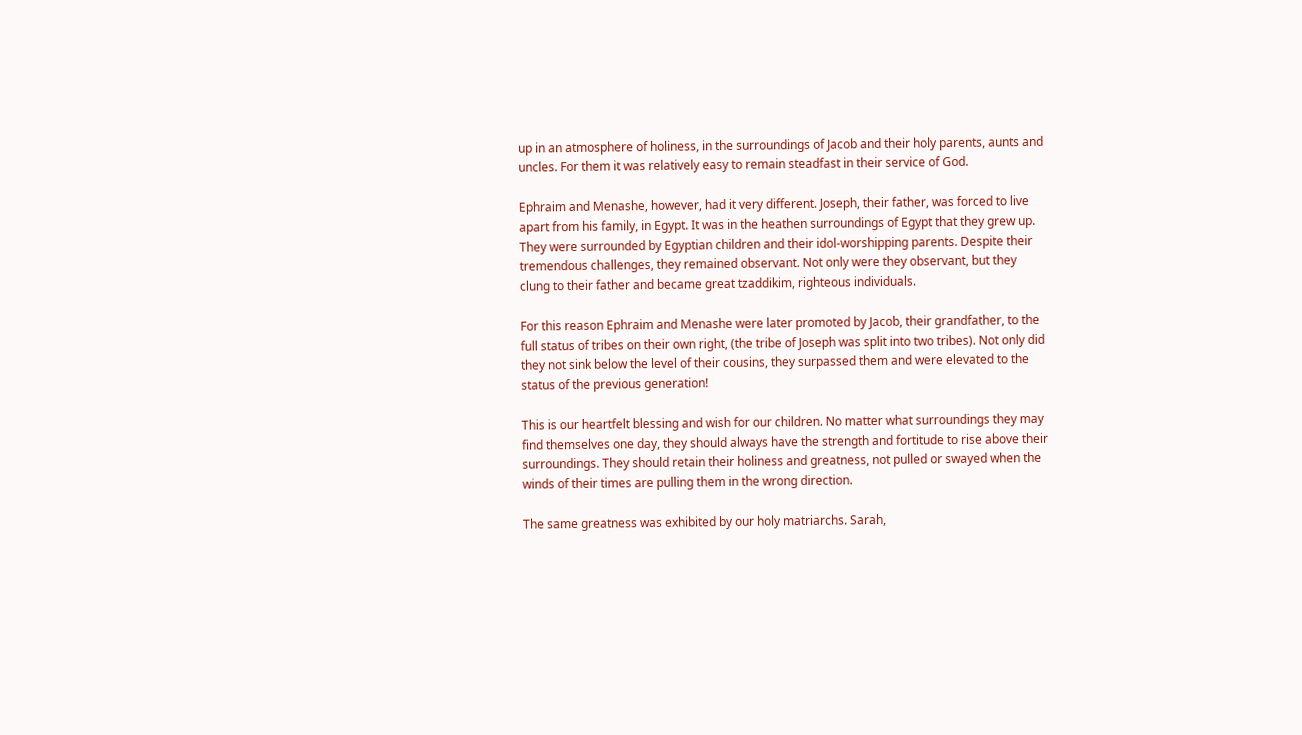up in an atmosphere of holiness, in the surroundings of Jacob and their holy parents, aunts and uncles. For them it was relatively easy to remain steadfast in their service of God.

Ephraim and Menashe, however, had it very different. Joseph, their father, was forced to live apart from his family, in Egypt. It was in the heathen surroundings of Egypt that they grew up. They were surrounded by Egyptian children and their idol-worshipping parents. Despite their tremendous challenges, they remained observant. Not only were they observant, but they clung to their father and became great tzaddikim, righteous individuals.

For this reason Ephraim and Menashe were later promoted by Jacob, their grandfather, to the full status of tribes on their own right, (the tribe of Joseph was split into two tribes). Not only did they not sink below the level of their cousins, they surpassed them and were elevated to the status of the previous generation!

This is our heartfelt blessing and wish for our children. No matter what surroundings they may find themselves one day, they should always have the strength and fortitude to rise above their surroundings. They should retain their holiness and greatness, not pulled or swayed when the winds of their times are pulling them in the wrong direction.

The same greatness was exhibited by our holy matriarchs. Sarah,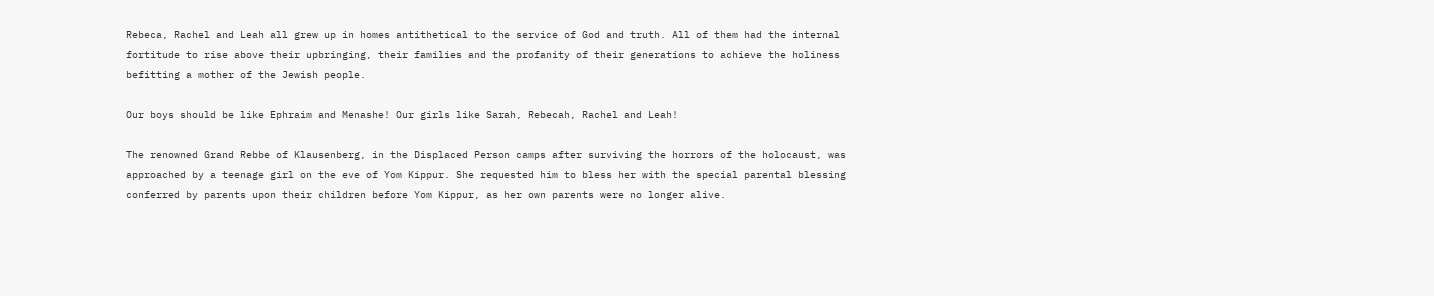Rebeca, Rachel and Leah all grew up in homes antithetical to the service of God and truth. All of them had the internal fortitude to rise above their upbringing, their families and the profanity of their generations to achieve the holiness befitting a mother of the Jewish people.

Our boys should be like Ephraim and Menashe! Our girls like Sarah, Rebecah, Rachel and Leah!

The renowned Grand Rebbe of Klausenberg, in the Displaced Person camps after surviving the horrors of the holocaust, was approached by a teenage girl on the eve of Yom Kippur. She requested him to bless her with the special parental blessing conferred by parents upon their children before Yom Kippur, as her own parents were no longer alive.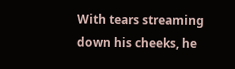With tears streaming down his cheeks, he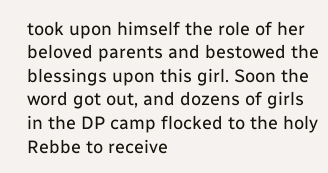took upon himself the role of her beloved parents and bestowed the blessings upon this girl. Soon the word got out, and dozens of girls in the DP camp flocked to the holy Rebbe to receive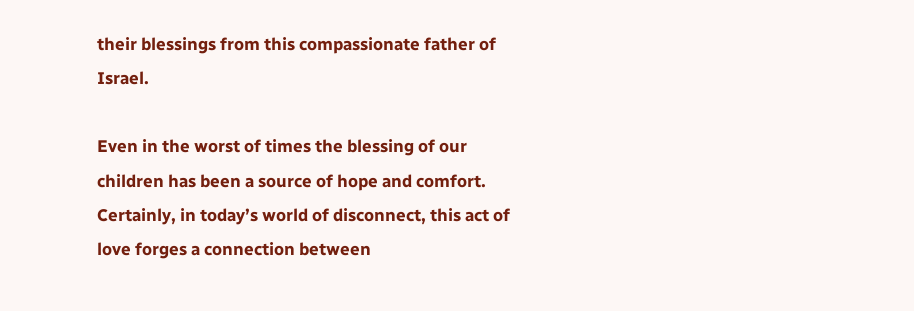their blessings from this compassionate father of Israel.

Even in the worst of times the blessing of our children has been a source of hope and comfort. Certainly, in today’s world of disconnect, this act of love forges a connection between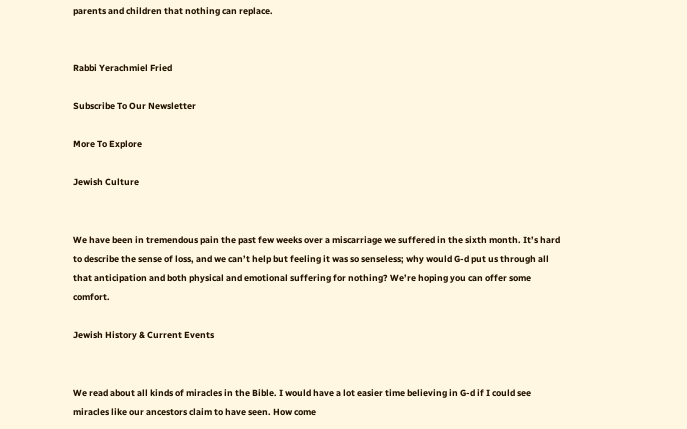parents and children that nothing can replace.


Rabbi Yerachmiel Fried

Subscribe To Our Newsletter

More To Explore

Jewish Culture


We have been in tremendous pain the past few weeks over a miscarriage we suffered in the sixth month. It’s hard to describe the sense of loss, and we can’t help but feeling it was so senseless; why would G-d put us through all that anticipation and both physical and emotional suffering for nothing? We’re hoping you can offer some comfort.

Jewish History & Current Events


We read about all kinds of miracles in the Bible. I would have a lot easier time believing in G-d if I could see miracles like our ancestors claim to have seen. How come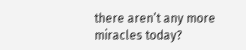there aren’t any more miracles today?